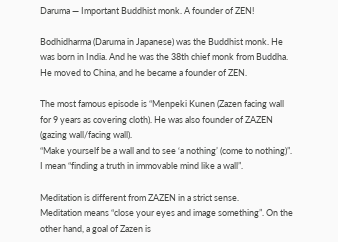Daruma — Important Buddhist monk. A founder of ZEN!

Bodhidharma (Daruma in Japanese) was the Buddhist monk. He was born in India. And he was the 38th chief monk from Buddha. He moved to China, and he became a founder of ZEN.

The most famous episode is “Menpeki Kunen (Zazen facing wall for 9 years as covering cloth). He was also founder of ZAZEN (gazing wall/facing wall).
“Make yourself be a wall and to see ‘a nothing’ (come to nothing)”. I mean “finding a truth in immovable mind like a wall”.

Meditation is different from ZAZEN in a strict sense.
Meditation means “close your eyes and image something”. On the other hand, a goal of Zazen is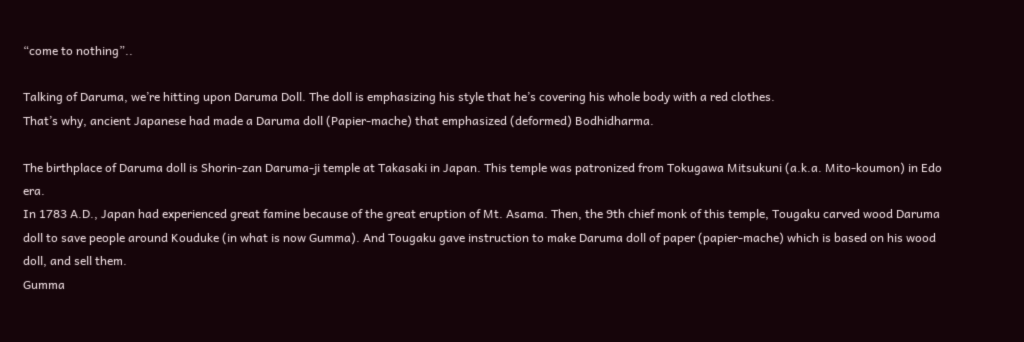“come to nothing”..

Talking of Daruma, we’re hitting upon Daruma Doll. The doll is emphasizing his style that he’s covering his whole body with a red clothes.
That’s why, ancient Japanese had made a Daruma doll (Papier-mache) that emphasized (deformed) Bodhidharma.

The birthplace of Daruma doll is Shorin-zan Daruma-ji temple at Takasaki in Japan. This temple was patronized from Tokugawa Mitsukuni (a.k.a. Mito-koumon) in Edo era.
In 1783 A.D., Japan had experienced great famine because of the great eruption of Mt. Asama. Then, the 9th chief monk of this temple, Tougaku carved wood Daruma doll to save people around Kouduke (in what is now Gumma). And Tougaku gave instruction to make Daruma doll of paper (papier-mache) which is based on his wood doll, and sell them.
Gumma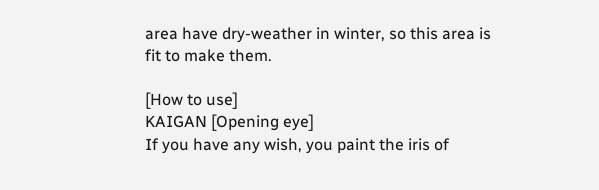area have dry-weather in winter, so this area is fit to make them.

[How to use]
KAIGAN [Opening eye]
If you have any wish, you paint the iris of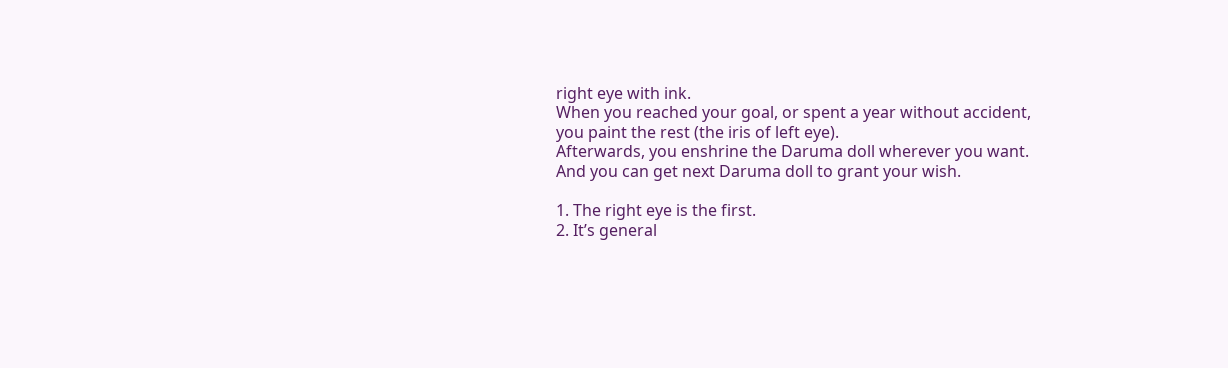right eye with ink.
When you reached your goal, or spent a year without accident, you paint the rest (the iris of left eye).
Afterwards, you enshrine the Daruma doll wherever you want.
And you can get next Daruma doll to grant your wish.

1. The right eye is the first.
2. It’s general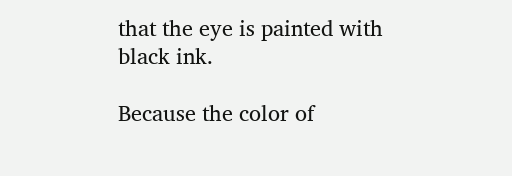that the eye is painted with black ink.

Because the color of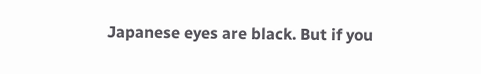Japanese eyes are black. But if you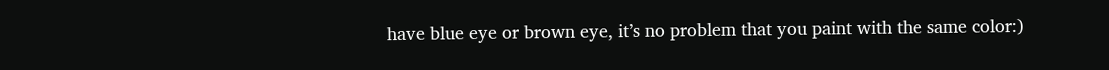have blue eye or brown eye, it’s no problem that you paint with the same color:)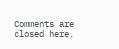Comments are closed here.